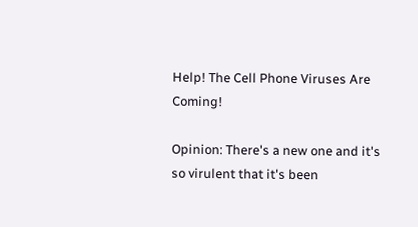Help! The Cell Phone Viruses Are Coming!

Opinion: There's a new one and it's so virulent that it's been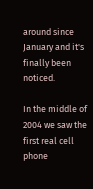around since January and it's finally been noticed.

In the middle of 2004 we saw the first real cell phone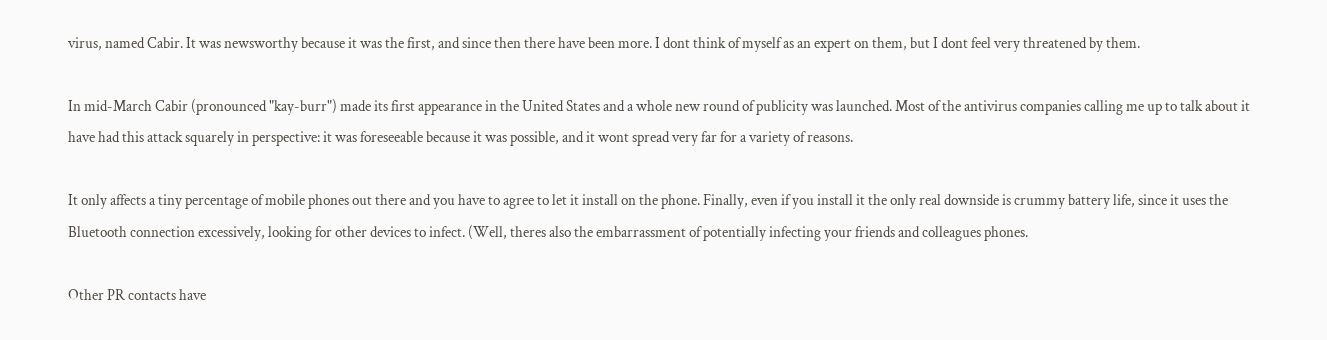virus, named Cabir. It was newsworthy because it was the first, and since then there have been more. I dont think of myself as an expert on them, but I dont feel very threatened by them.

In mid-March Cabir (pronounced "kay-burr") made its first appearance in the United States and a whole new round of publicity was launched. Most of the antivirus companies calling me up to talk about it have had this attack squarely in perspective: it was foreseeable because it was possible, and it wont spread very far for a variety of reasons.

It only affects a tiny percentage of mobile phones out there and you have to agree to let it install on the phone. Finally, even if you install it the only real downside is crummy battery life, since it uses the Bluetooth connection excessively, looking for other devices to infect. (Well, theres also the embarrassment of potentially infecting your friends and colleagues phones.

Other PR contacts have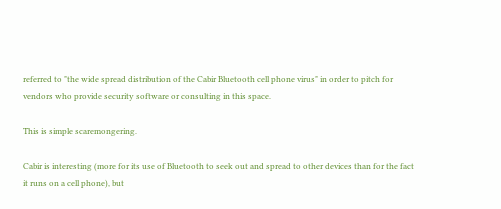referred to "the wide spread distribution of the Cabir Bluetooth cell phone virus" in order to pitch for vendors who provide security software or consulting in this space.

This is simple scaremongering.

Cabir is interesting (more for its use of Bluetooth to seek out and spread to other devices than for the fact it runs on a cell phone), but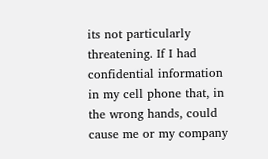its not particularly threatening. If I had confidential information in my cell phone that, in the wrong hands, could cause me or my company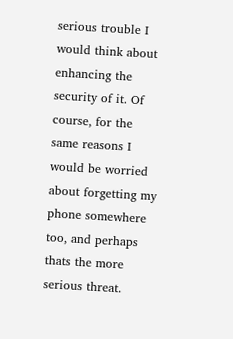serious trouble I would think about enhancing the security of it. Of course, for the same reasons I would be worried about forgetting my phone somewhere too, and perhaps thats the more serious threat.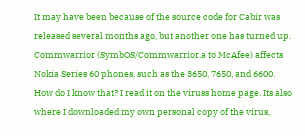It may have been because of the source code for Cabir was released several months ago, but another one has turned up. Commwarrior (SymbOS/Commwarrior.a to McAfee) affects Nokia Series 60 phones, such as the 3650, 7650, and 6600. How do I know that? I read it on the viruss home page. Its also where I downloaded my own personal copy of the virus,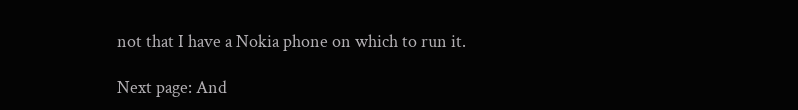not that I have a Nokia phone on which to run it.

Next page: And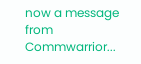now a message from Commwarrior...